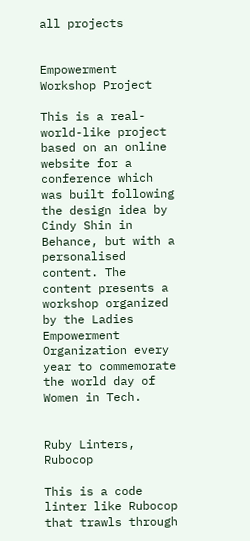all projects


Empowerment Workshop Project

This is a real-world-like project based on an online website for a conference which was built following the design idea by Cindy Shin in Behance, but with a personalised content. The content presents a workshop organized by the Ladies Empowerment Organization every year to commemorate the world day of Women in Tech.


Ruby Linters, Rubocop

This is a code linter like Rubocop that trawls through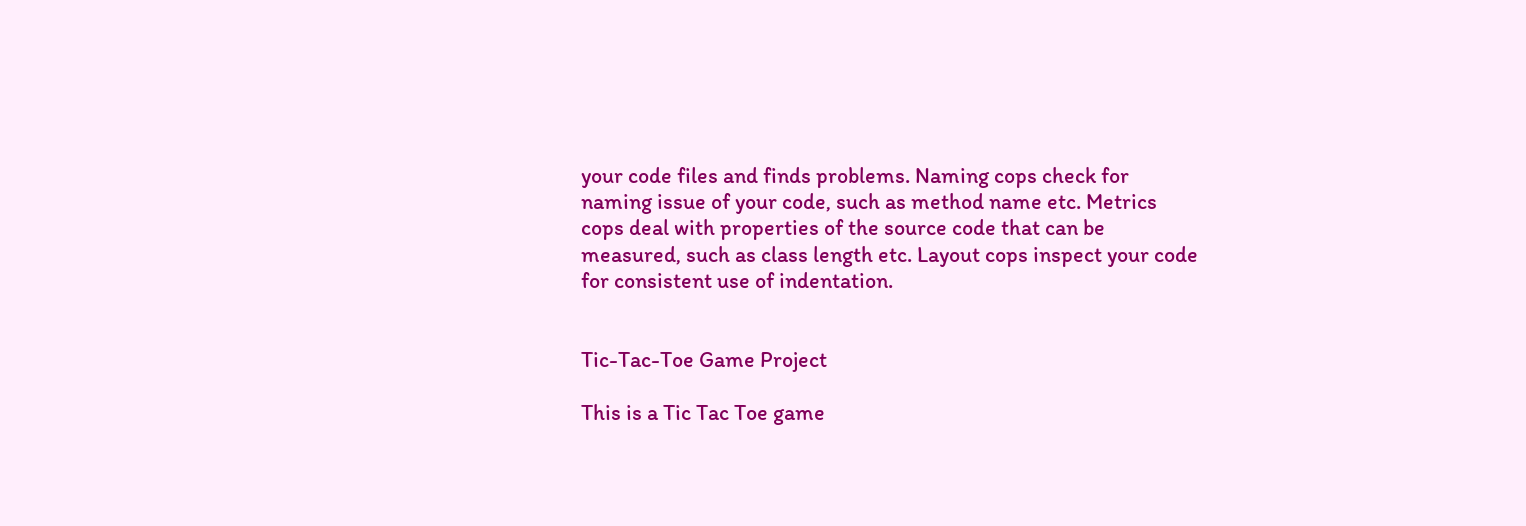your code files and finds problems. Naming cops check for naming issue of your code, such as method name etc. Metrics cops deal with properties of the source code that can be measured, such as class length etc. Layout cops inspect your code for consistent use of indentation.


Tic-Tac-Toe Game Project

This is a Tic Tac Toe game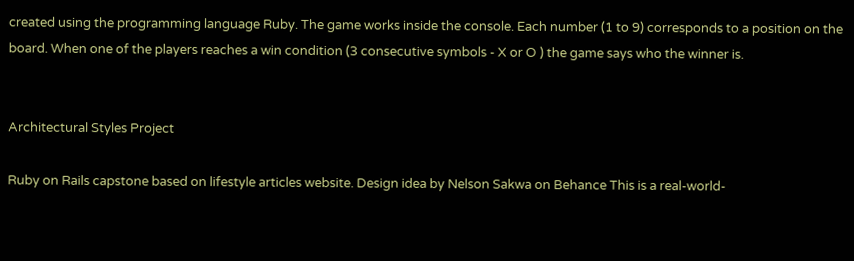created using the programming language Ruby. The game works inside the console. Each number (1 to 9) corresponds to a position on the board. When one of the players reaches a win condition (3 consecutive symbols - X or O ) the game says who the winner is.


Architectural Styles Project

Ruby on Rails capstone based on lifestyle articles website. Design idea by Nelson Sakwa on Behance This is a real-world-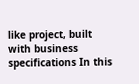like project, built with business specifications In this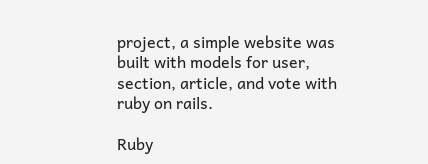project, a simple website was built with models for user, section, article, and vote with ruby on rails.

Ruby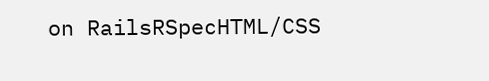on RailsRSpecHTML/CSS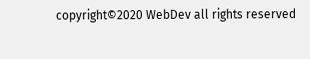copyright©2020 WebDev all rights reserved